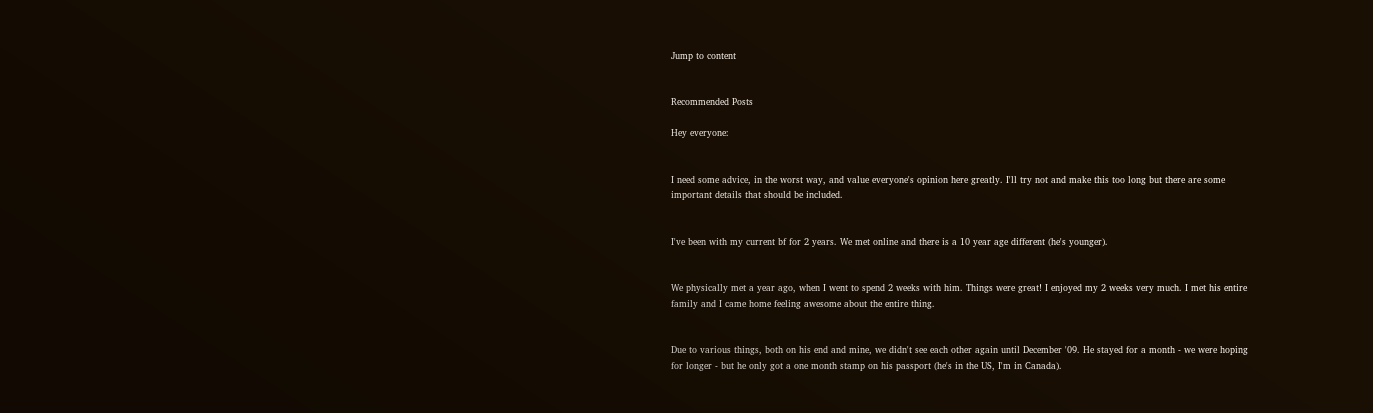Jump to content


Recommended Posts

Hey everyone:


I need some advice, in the worst way, and value everyone's opinion here greatly. I'll try not and make this too long but there are some important details that should be included.


I've been with my current bf for 2 years. We met online and there is a 10 year age different (he's younger).


We physically met a year ago, when I went to spend 2 weeks with him. Things were great! I enjoyed my 2 weeks very much. I met his entire family and I came home feeling awesome about the entire thing.


Due to various things, both on his end and mine, we didn't see each other again until December '09. He stayed for a month - we were hoping for longer - but he only got a one month stamp on his passport (he's in the US, I'm in Canada).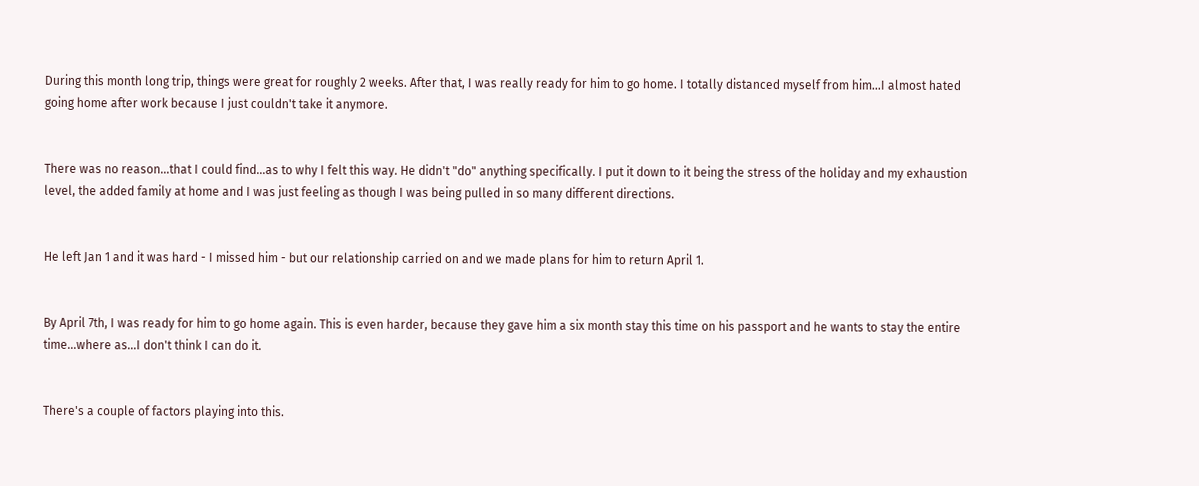During this month long trip, things were great for roughly 2 weeks. After that, I was really ready for him to go home. I totally distanced myself from him...I almost hated going home after work because I just couldn't take it anymore.


There was no reason...that I could find...as to why I felt this way. He didn't "do" anything specifically. I put it down to it being the stress of the holiday and my exhaustion level, the added family at home and I was just feeling as though I was being pulled in so many different directions.


He left Jan 1 and it was hard - I missed him - but our relationship carried on and we made plans for him to return April 1.


By April 7th, I was ready for him to go home again. This is even harder, because they gave him a six month stay this time on his passport and he wants to stay the entire time...where as...I don't think I can do it.


There's a couple of factors playing into this.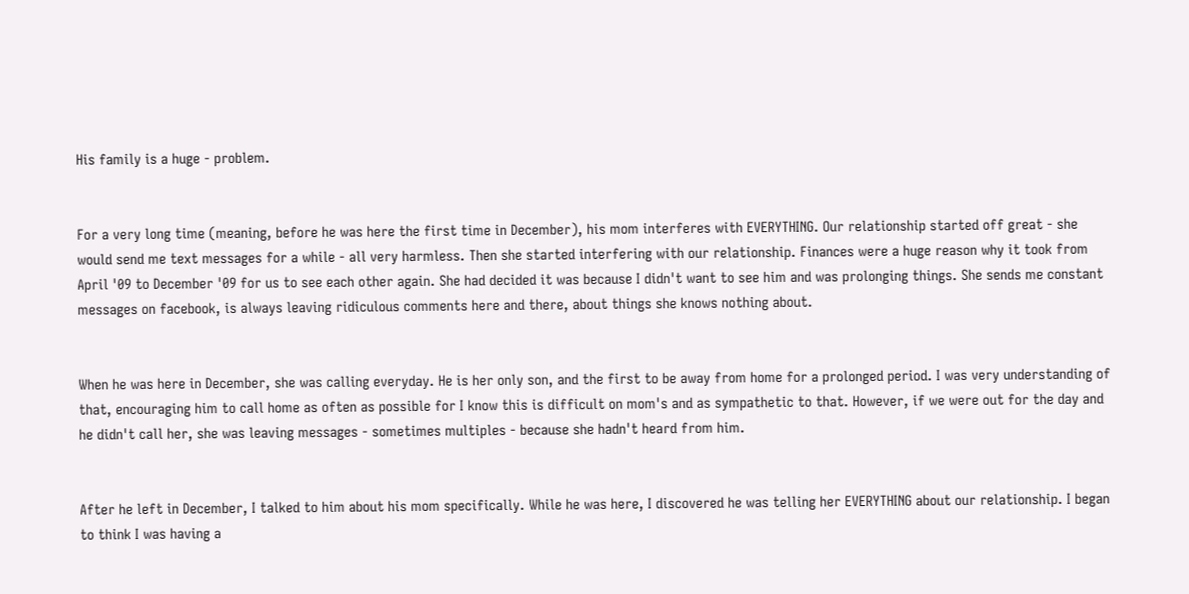His family is a huge - problem.


For a very long time (meaning, before he was here the first time in December), his mom interferes with EVERYTHING. Our relationship started off great - she would send me text messages for a while - all very harmless. Then she started interfering with our relationship. Finances were a huge reason why it took from April '09 to December '09 for us to see each other again. She had decided it was because I didn't want to see him and was prolonging things. She sends me constant messages on facebook, is always leaving ridiculous comments here and there, about things she knows nothing about.


When he was here in December, she was calling everyday. He is her only son, and the first to be away from home for a prolonged period. I was very understanding of that, encouraging him to call home as often as possible for I know this is difficult on mom's and as sympathetic to that. However, if we were out for the day and he didn't call her, she was leaving messages - sometimes multiples - because she hadn't heard from him.


After he left in December, I talked to him about his mom specifically. While he was here, I discovered he was telling her EVERYTHING about our relationship. I began to think I was having a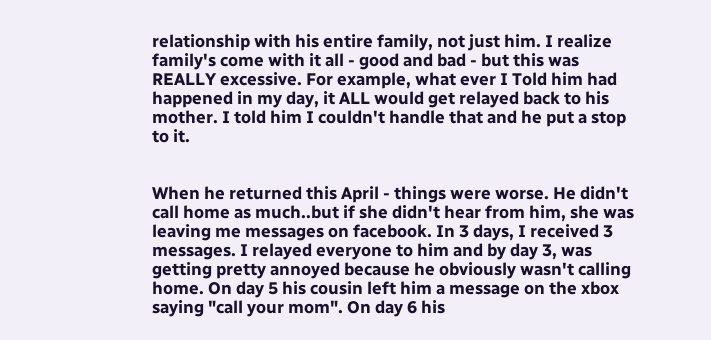relationship with his entire family, not just him. I realize family's come with it all - good and bad - but this was REALLY excessive. For example, what ever I Told him had happened in my day, it ALL would get relayed back to his mother. I told him I couldn't handle that and he put a stop to it.


When he returned this April - things were worse. He didn't call home as much..but if she didn't hear from him, she was leaving me messages on facebook. In 3 days, I received 3 messages. I relayed everyone to him and by day 3, was getting pretty annoyed because he obviously wasn't calling home. On day 5 his cousin left him a message on the xbox saying "call your mom". On day 6 his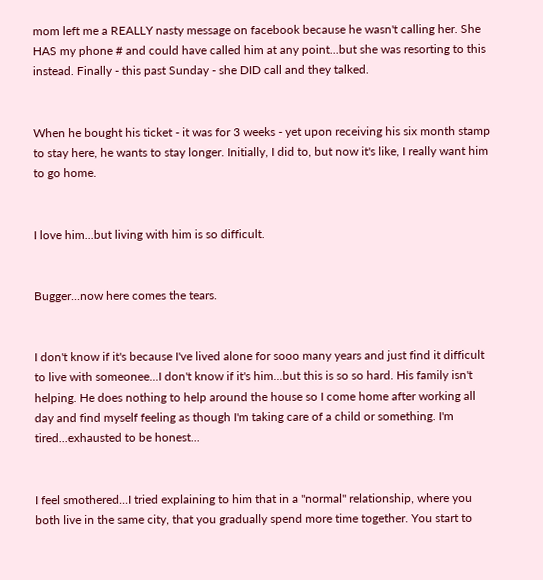mom left me a REALLY nasty message on facebook because he wasn't calling her. She HAS my phone # and could have called him at any point...but she was resorting to this instead. Finally - this past Sunday - she DID call and they talked.


When he bought his ticket - it was for 3 weeks - yet upon receiving his six month stamp to stay here, he wants to stay longer. Initially, I did to, but now it's like, I really want him to go home.


I love him...but living with him is so difficult.


Bugger...now here comes the tears.


I don't know if it's because I've lived alone for sooo many years and just find it difficult to live with someonee...I don't know if it's him...but this is so so hard. His family isn't helping. He does nothing to help around the house so I come home after working all day and find myself feeling as though I'm taking care of a child or something. I'm tired...exhausted to be honest...


I feel smothered...I tried explaining to him that in a "normal" relationship, where you both live in the same city, that you gradually spend more time together. You start to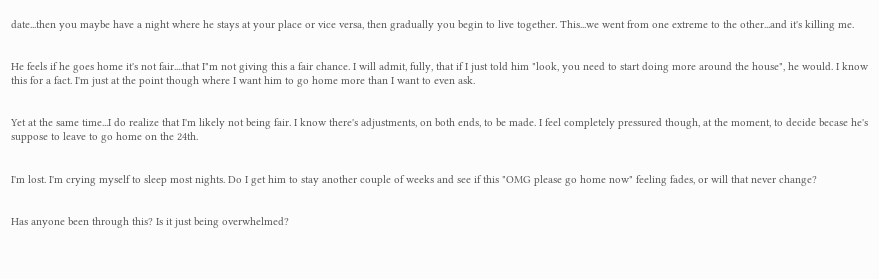date...then you maybe have a night where he stays at your place or vice versa, then gradually you begin to live together. This...we went from one extreme to the other...and it's killing me.


He feels if he goes home it's not fair....that I"m not giving this a fair chance. I will admit, fully, that if I just told him "look, you need to start doing more around the house", he would. I know this for a fact. I'm just at the point though where I want him to go home more than I want to even ask.


Yet at the same time...I do realize that I'm likely not being fair. I know there's adjustments, on both ends, to be made. I feel completely pressured though, at the moment, to decide becase he's suppose to leave to go home on the 24th.


I'm lost. I'm crying myself to sleep most nights. Do I get him to stay another couple of weeks and see if this "OMG please go home now" feeling fades, or will that never change?


Has anyone been through this? Is it just being overwhelmed?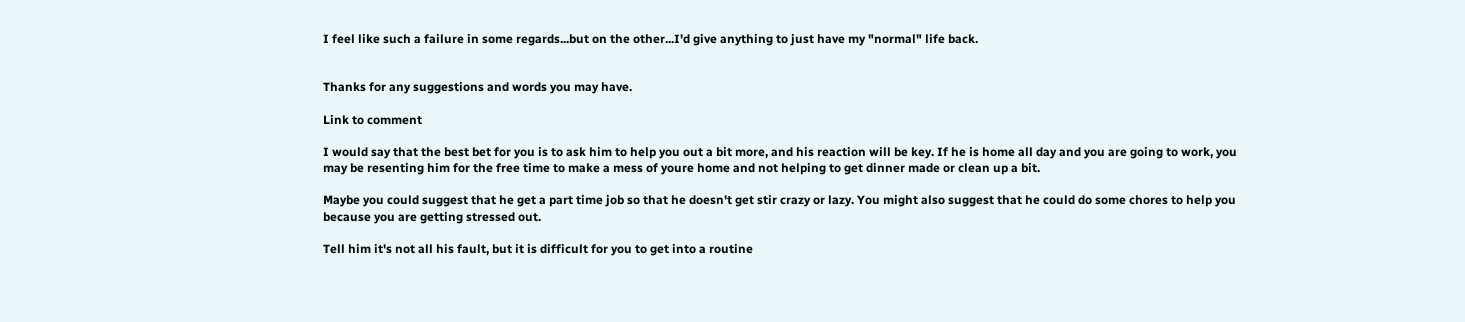I feel like such a failure in some regards...but on the other...I'd give anything to just have my "normal" life back.


Thanks for any suggestions and words you may have.

Link to comment

I would say that the best bet for you is to ask him to help you out a bit more, and his reaction will be key. If he is home all day and you are going to work, you may be resenting him for the free time to make a mess of youre home and not helping to get dinner made or clean up a bit.

Maybe you could suggest that he get a part time job so that he doesn't get stir crazy or lazy. You might also suggest that he could do some chores to help you because you are getting stressed out.

Tell him it's not all his fault, but it is difficult for you to get into a routine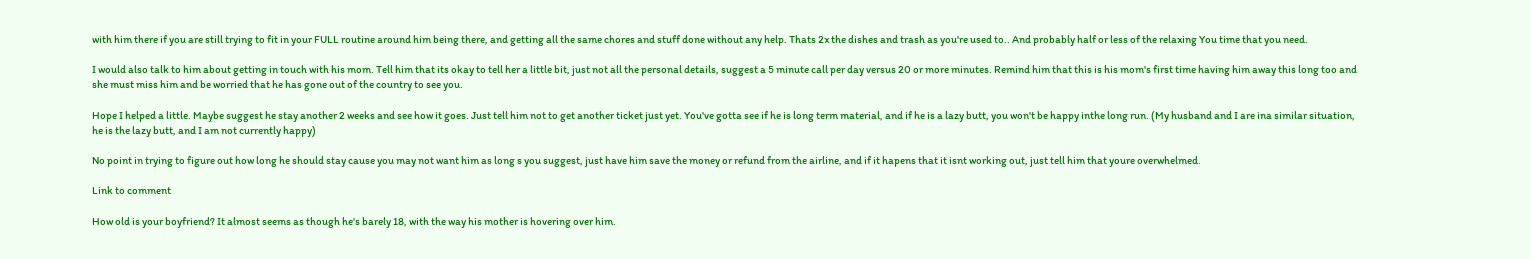with him there if you are still trying to fit in your FULL routine around him being there, and getting all the same chores and stuff done without any help. Thats 2x the dishes and trash as you're used to.. And probably half or less of the relaxing You time that you need.

I would also talk to him about getting in touch with his mom. Tell him that its okay to tell her a little bit, just not all the personal details, suggest a 5 minute call per day versus 20 or more minutes. Remind him that this is his mom's first time having him away this long too and she must miss him and be worried that he has gone out of the country to see you.

Hope I helped a little. Maybe suggest he stay another 2 weeks and see how it goes. Just tell him not to get another ticket just yet. You've gotta see if he is long term material, and if he is a lazy butt, you won't be happy inthe long run. (My husband and I are ina similar situation, he is the lazy butt, and I am not currently happy)

No point in trying to figure out how long he should stay cause you may not want him as long s you suggest, just have him save the money or refund from the airline, and if it hapens that it isnt working out, just tell him that youre overwhelmed.

Link to comment

How old is your boyfriend? It almost seems as though he's barely 18, with the way his mother is hovering over him.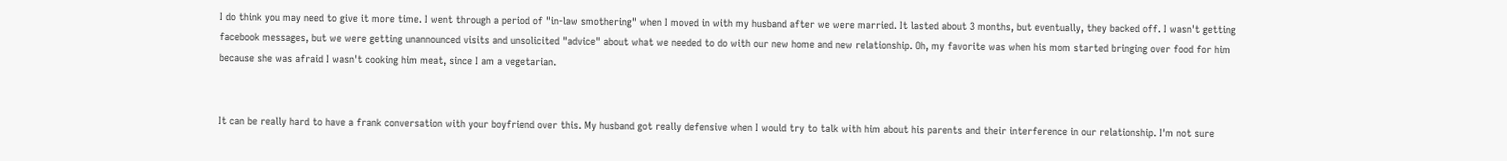I do think you may need to give it more time. I went through a period of "in-law smothering" when I moved in with my husband after we were married. It lasted about 3 months, but eventually, they backed off. I wasn't getting facebook messages, but we were getting unannounced visits and unsolicited "advice" about what we needed to do with our new home and new relationship. Oh, my favorite was when his mom started bringing over food for him because she was afraid I wasn't cooking him meat, since I am a vegetarian.


It can be really hard to have a frank conversation with your boyfriend over this. My husband got really defensive when I would try to talk with him about his parents and their interference in our relationship. I'm not sure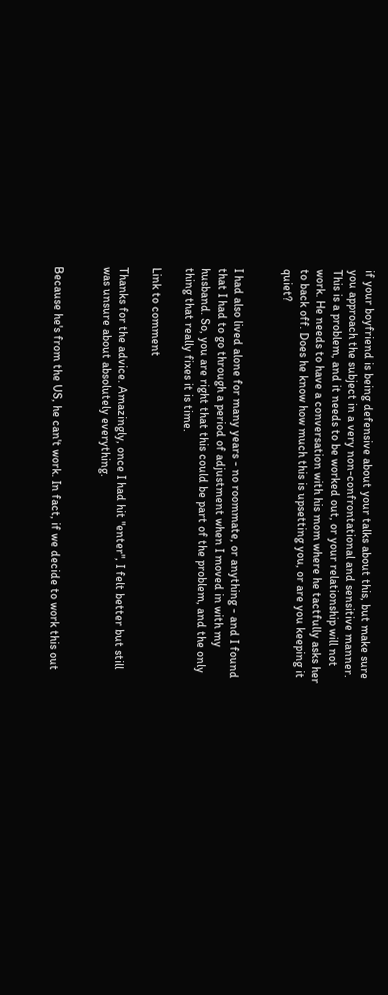if your boyfriend is being defensive about your talks about this, but make sure you approach the subject in a very non-confrontational and sensitive manner. This is a problem, and it needs to be worked out, or your relationship will not work. He needs to have a conversation with his mom where he tactfully asks her to back off. Does he know how much this is upsetting you, or are you keeping it quiet?


I had also lived alone for many years - no roommate, or anything - and I found that I had to go through a period of adjustment when I moved in with my husband. So, you are right that this could be part of the problem, and the only thing that really fixes it is time.

Link to comment

Thanks for the advice. Amazingly, once I had hit "enter", I felt better but still was unsure about absolutely everything.


Because he's from the US, he can't work. In fact, if we decide to work this out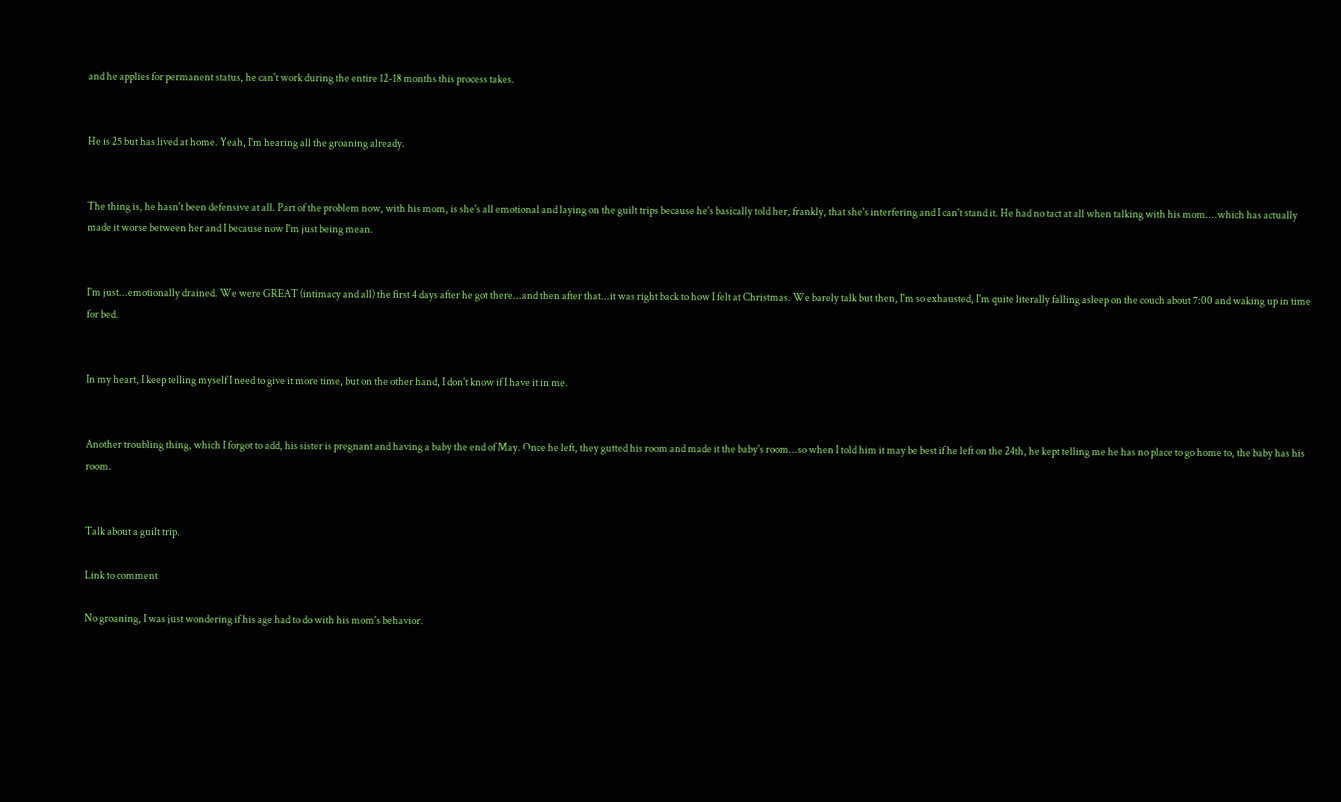and he applies for permanent status, he can't work during the entire 12-18 months this process takes.


He is 25 but has lived at home. Yeah, I'm hearing all the groaning already.


The thing is, he hasn't been defensive at all. Part of the problem now, with his mom, is she's all emotional and laying on the guilt trips because he's basically told her, frankly, that she's interfering and I can't stand it. He had no tact at all when talking with his mom....which has actually made it worse between her and I because now I'm just being mean.


I'm just...emotionally drained. We were GREAT (intimacy and all) the first 4 days after he got there...and then after that...it was right back to how I felt at Christmas. We barely talk but then, I'm so exhausted, I'm quite literally falling asleep on the couch about 7:00 and waking up in time for bed.


In my heart, I keep telling myself I need to give it more time, but on the other hand, I don't know if I have it in me.


Another troubling thing, which I forgot to add, his sister is pregnant and having a baby the end of May. Once he left, they gutted his room and made it the baby's room...so when I told him it may be best if he left on the 24th, he kept telling me he has no place to go home to, the baby has his room.


Talk about a guilt trip.

Link to comment

No groaning, I was just wondering if his age had to do with his mom's behavior.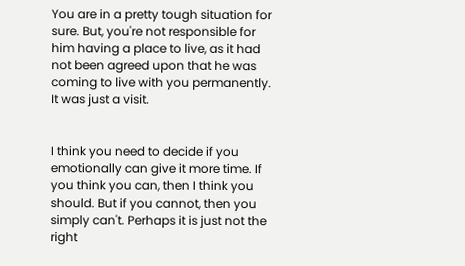You are in a pretty tough situation for sure. But, you're not responsible for him having a place to live, as it had not been agreed upon that he was coming to live with you permanently. It was just a visit.


I think you need to decide if you emotionally can give it more time. If you think you can, then I think you should. But if you cannot, then you simply can't. Perhaps it is just not the right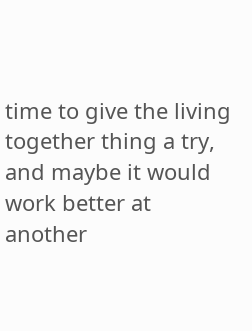time to give the living together thing a try, and maybe it would work better at another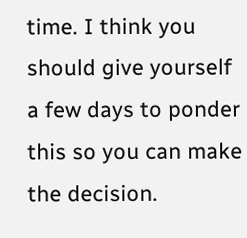time. I think you should give yourself a few days to ponder this so you can make the decision.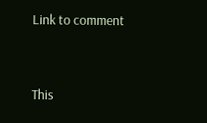Link to comment


This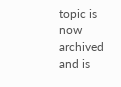topic is now archived and is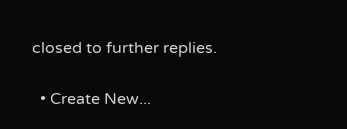closed to further replies.

  • Create New...